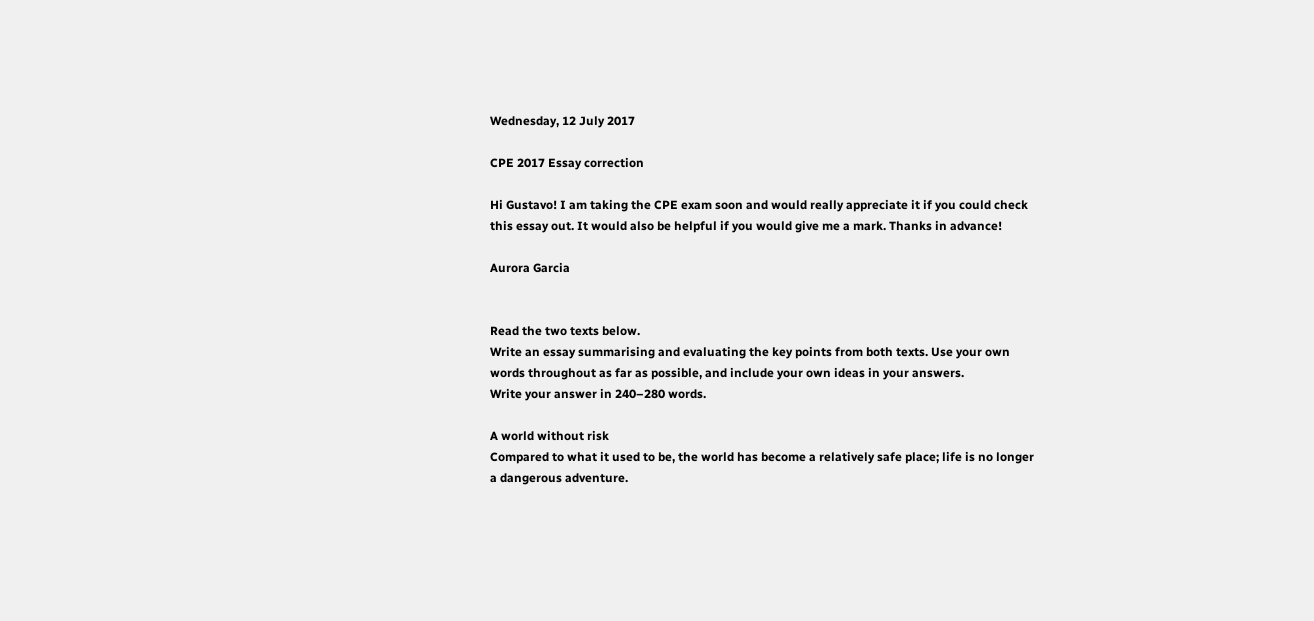Wednesday, 12 July 2017

CPE 2017 Essay correction

Hi Gustavo! I am taking the CPE exam soon and would really appreciate it if you could check this essay out. It would also be helpful if you would give me a mark. Thanks in advance!

Aurora Garcia


Read the two texts below.
Write an essay summarising and evaluating the key points from both texts. Use your own words throughout as far as possible, and include your own ideas in your answers.
Write your answer in 240–280 words.

A world without risk
Compared to what it used to be, the world has become a relatively safe place; life is no longer a dangerous adventure.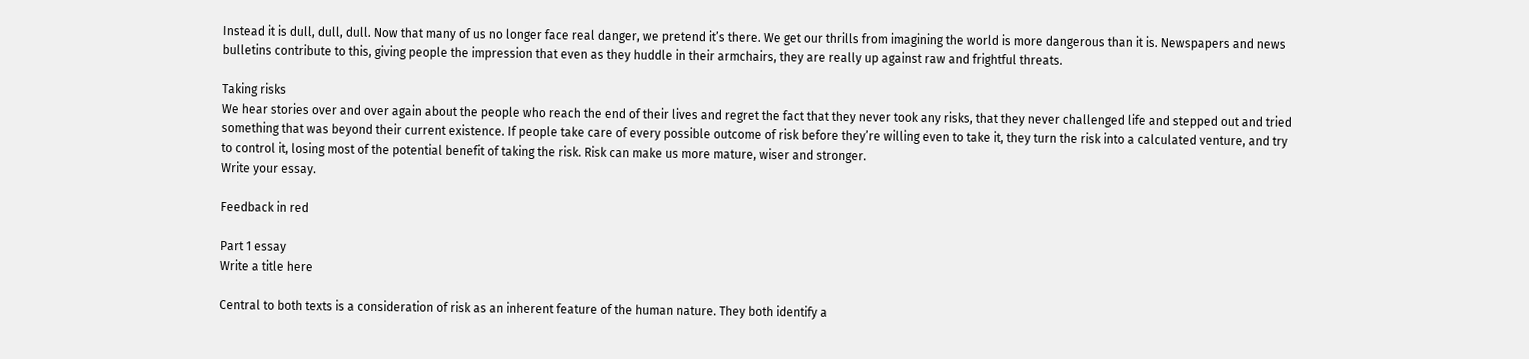Instead it is dull, dull, dull. Now that many of us no longer face real danger, we pretend it’s there. We get our thrills from imagining the world is more dangerous than it is. Newspapers and news bulletins contribute to this, giving people the impression that even as they huddle in their armchairs, they are really up against raw and frightful threats.

Taking risks
We hear stories over and over again about the people who reach the end of their lives and regret the fact that they never took any risks, that they never challenged life and stepped out and tried something that was beyond their current existence. If people take care of every possible outcome of risk before they’re willing even to take it, they turn the risk into a calculated venture, and try to control it, losing most of the potential benefit of taking the risk. Risk can make us more mature, wiser and stronger.
Write your essay.

Feedback in red

Part 1 essay
Write a title here

Central to both texts is a consideration of risk as an inherent feature of the human nature. They both identify a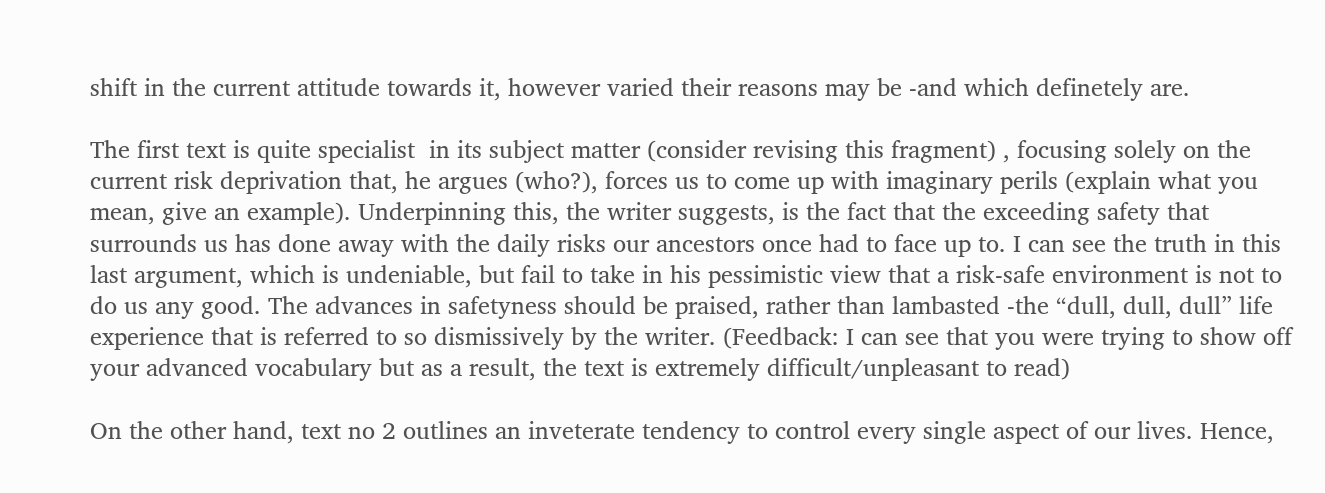shift in the current attitude towards it, however varied their reasons may be -and which definetely are.

The first text is quite specialist  in its subject matter (consider revising this fragment) , focusing solely on the current risk deprivation that, he argues (who?), forces us to come up with imaginary perils (explain what you mean, give an example). Underpinning this, the writer suggests, is the fact that the exceeding safety that surrounds us has done away with the daily risks our ancestors once had to face up to. I can see the truth in this last argument, which is undeniable, but fail to take in his pessimistic view that a risk-safe environment is not to do us any good. The advances in safetyness should be praised, rather than lambasted -the “dull, dull, dull” life experience that is referred to so dismissively by the writer. (Feedback: I can see that you were trying to show off your advanced vocabulary but as a result, the text is extremely difficult/unpleasant to read)

On the other hand, text no 2 outlines an inveterate tendency to control every single aspect of our lives. Hence,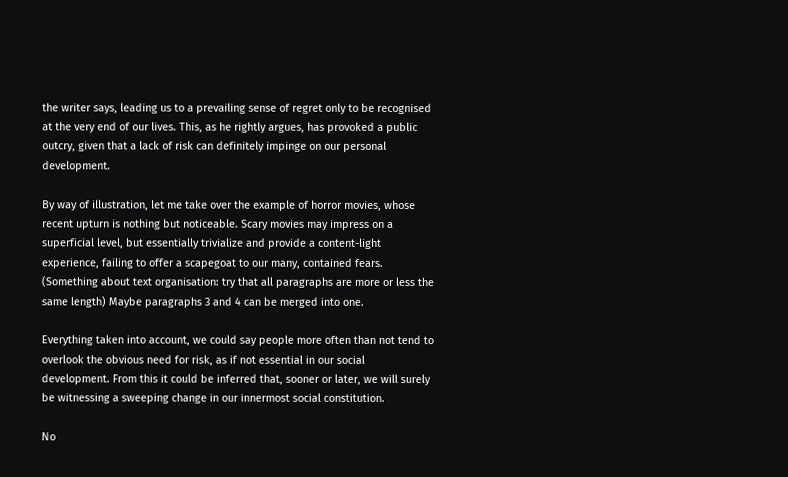the writer says, leading us to a prevailing sense of regret only to be recognised at the very end of our lives. This, as he rightly argues, has provoked a public outcry, given that a lack of risk can definitely impinge on our personal development.

By way of illustration, let me take over the example of horror movies, whose recent upturn is nothing but noticeable. Scary movies may impress on a superficial level, but essentially trivialize and provide a content-light experience, failing to offer a scapegoat to our many, contained fears. (Something about text organisation: try that all paragraphs are more or less the same length) Maybe paragraphs 3 and 4 can be merged into one.

Everything taken into account, we could say people more often than not tend to overlook the obvious need for risk, as if not essential in our social development. From this it could be inferred that, sooner or later, we will surely be witnessing a sweeping change in our innermost social constitution.

No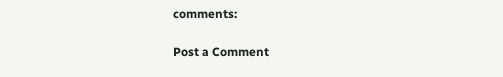comments:

Post a Comment